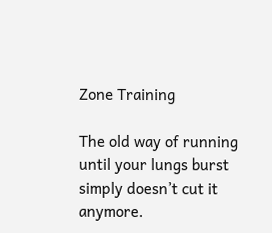Zone Training

The old way of running until your lungs burst simply doesn’t cut it anymore.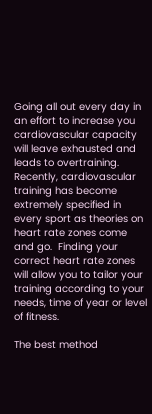Going all out every day in an effort to increase you cardiovascular capacity will leave exhausted and leads to overtraining.  Recently, cardiovascular training has become extremely specified in every sport as theories on heart rate zones come and go.  Finding your correct heart rate zones will allow you to tailor your training according to your needs, time of year or level of fitness.

The best method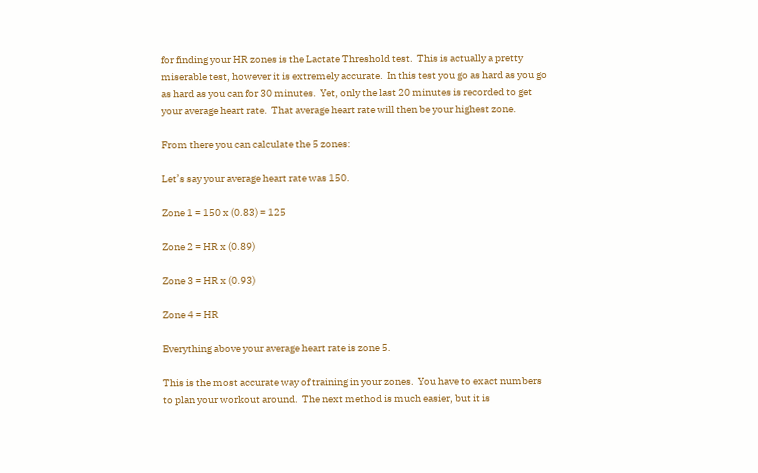for finding your HR zones is the Lactate Threshold test.  This is actually a pretty miserable test, however it is extremely accurate.  In this test you go as hard as you go as hard as you can for 30 minutes.  Yet, only the last 20 minutes is recorded to get your average heart rate.  That average heart rate will then be your highest zone.

From there you can calculate the 5 zones:

Let’s say your average heart rate was 150.

Zone 1 = 150 x (0.83) = 125

Zone 2 = HR x (0.89)

Zone 3 = HR x (0.93)

Zone 4 = HR

Everything above your average heart rate is zone 5.

This is the most accurate way of training in your zones.  You have to exact numbers to plan your workout around.  The next method is much easier, but it is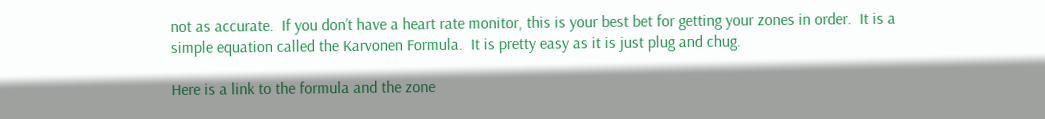not as accurate.  If you don’t have a heart rate monitor, this is your best bet for getting your zones in order.  It is a simple equation called the Karvonen Formula.  It is pretty easy as it is just plug and chug.

Here is a link to the formula and the zone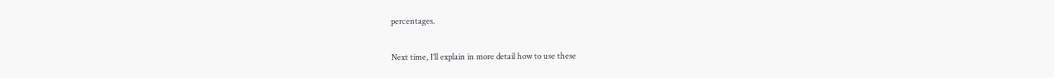percentages.

Next time, I’ll explain in more detail how to use these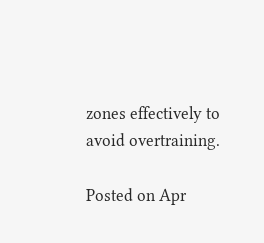zones effectively to avoid overtraining.

Posted on Apr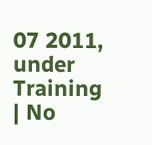07 2011, under Training | No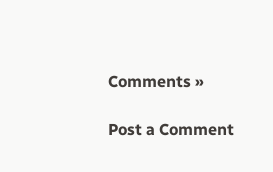Comments »

Post a Comment